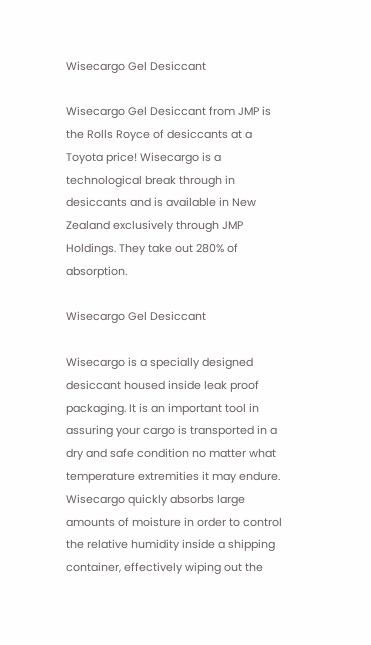Wisecargo Gel Desiccant

Wisecargo Gel Desiccant from JMP is the Rolls Royce of desiccants at a Toyota price! Wisecargo is a technological break through in desiccants and is available in New Zealand exclusively through JMP Holdings. They take out 280% of absorption.

Wisecargo Gel Desiccant

Wisecargo is a specially designed desiccant housed inside leak proof packaging. It is an important tool in assuring your cargo is transported in a dry and safe condition no matter what temperature extremities it may endure. Wisecargo quickly absorbs large amounts of moisture in order to control the relative humidity inside a shipping container, effectively wiping out the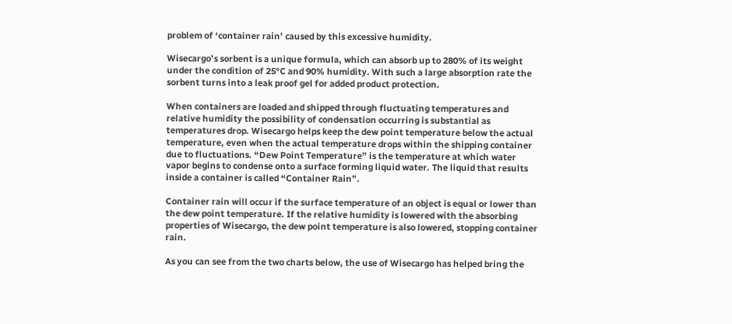problem of ‘container rain’ caused by this excessive humidity.

Wisecargo’s sorbent is a unique formula, which can absorb up to 280% of its weight under the condition of 25°C and 90% humidity. With such a large absorption rate the sorbent turns into a leak proof gel for added product protection.

When containers are loaded and shipped through fluctuating temperatures and relative humidity the possibility of condensation occurring is substantial as temperatures drop. Wisecargo helps keep the dew point temperature below the actual temperature, even when the actual temperature drops within the shipping container due to fluctuations. “Dew Point Temperature” is the temperature at which water vapor begins to condense onto a surface forming liquid water. The liquid that results inside a container is called “Container Rain”.

Container rain will occur if the surface temperature of an object is equal or lower than the dew point temperature. If the relative humidity is lowered with the absorbing properties of Wisecargo, the dew point temperature is also lowered, stopping container rain.

As you can see from the two charts below, the use of Wisecargo has helped bring the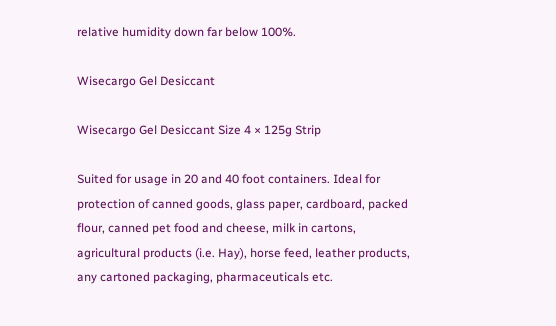relative humidity down far below 100%.

Wisecargo Gel Desiccant

Wisecargo Gel Desiccant Size 4 × 125g Strip

Suited for usage in 20 and 40 foot containers. Ideal for protection of canned goods, glass paper, cardboard, packed flour, canned pet food and cheese, milk in cartons, agricultural products (i.e. Hay), horse feed, leather products, any cartoned packaging, pharmaceuticals etc.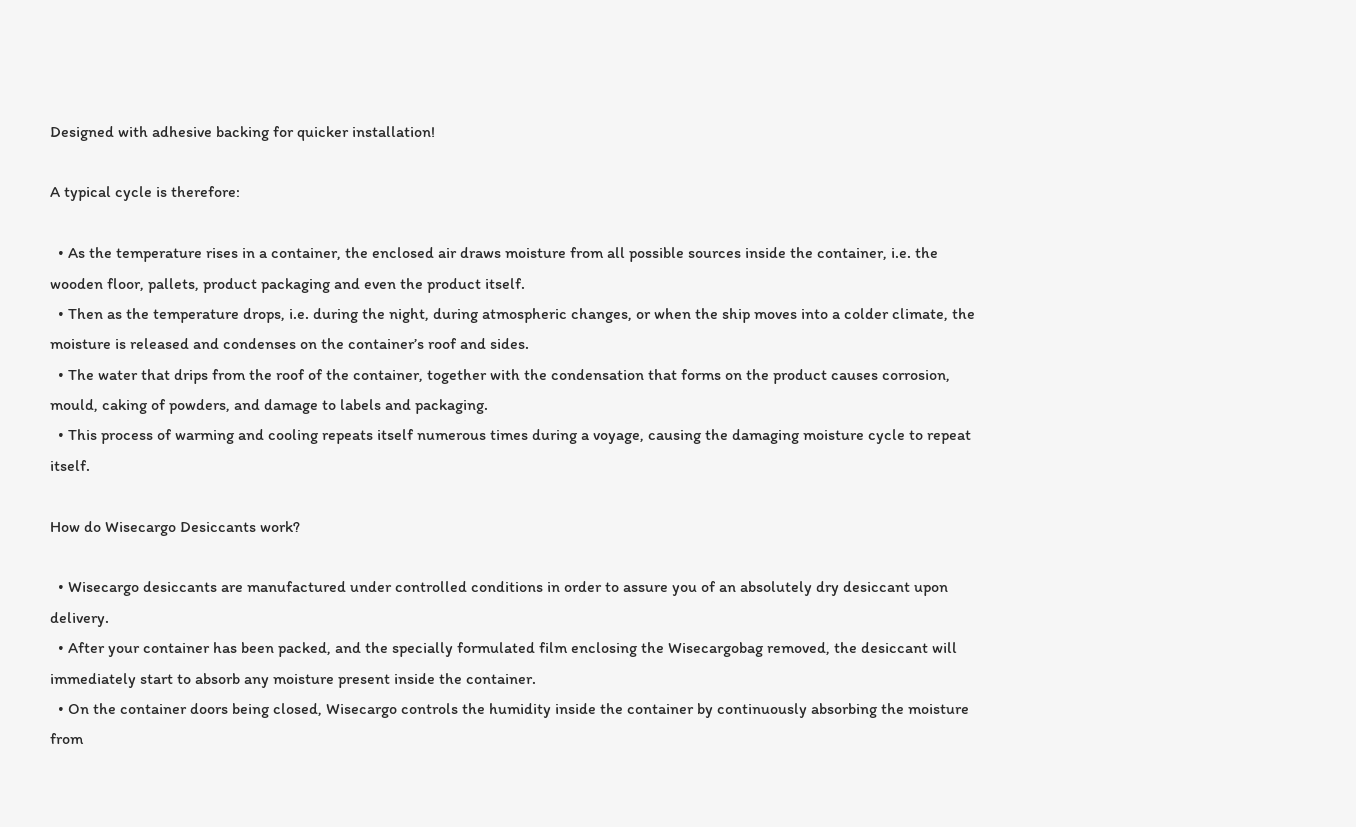Designed with adhesive backing for quicker installation!

A typical cycle is therefore:

  • As the temperature rises in a container, the enclosed air draws moisture from all possible sources inside the container, i.e. the wooden floor, pallets, product packaging and even the product itself.
  • Then as the temperature drops, i.e. during the night, during atmospheric changes, or when the ship moves into a colder climate, the moisture is released and condenses on the container’s roof and sides.
  • The water that drips from the roof of the container, together with the condensation that forms on the product causes corrosion, mould, caking of powders, and damage to labels and packaging.
  • This process of warming and cooling repeats itself numerous times during a voyage, causing the damaging moisture cycle to repeat itself.

How do Wisecargo Desiccants work?

  • Wisecargo desiccants are manufactured under controlled conditions in order to assure you of an absolutely dry desiccant upon delivery.
  • After your container has been packed, and the specially formulated film enclosing the Wisecargobag removed, the desiccant will immediately start to absorb any moisture present inside the container.
  • On the container doors being closed, Wisecargo controls the humidity inside the container by continuously absorbing the moisture from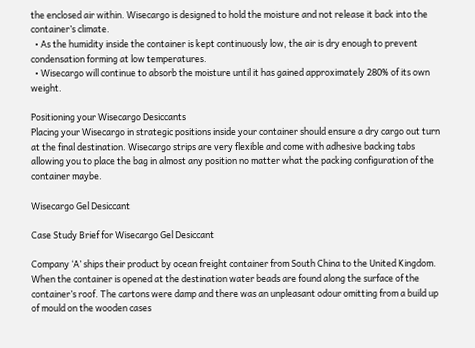the enclosed air within. Wisecargo is designed to hold the moisture and not release it back into the container’s climate.
  • As the humidity inside the container is kept continuously low, the air is dry enough to prevent condensation forming at low temperatures.
  • Wisecargo will continue to absorb the moisture until it has gained approximately 280% of its own weight.

Positioning your Wisecargo Desiccants
Placing your Wisecargo in strategic positions inside your container should ensure a dry cargo out turn at the final destination. Wisecargo strips are very flexible and come with adhesive backing tabs allowing you to place the bag in almost any position no matter what the packing configuration of the container maybe.

Wisecargo Gel Desiccant

Case Study Brief for Wisecargo Gel Desiccant

Company ‘A’ ships their product by ocean freight container from South China to the United Kingdom. When the container is opened at the destination water beads are found along the surface of the container’s roof. The cartons were damp and there was an unpleasant odour omitting from a build up of mould on the wooden cases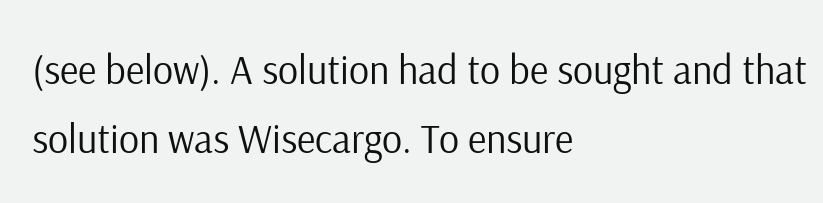(see below). A solution had to be sought and that solution was Wisecargo. To ensure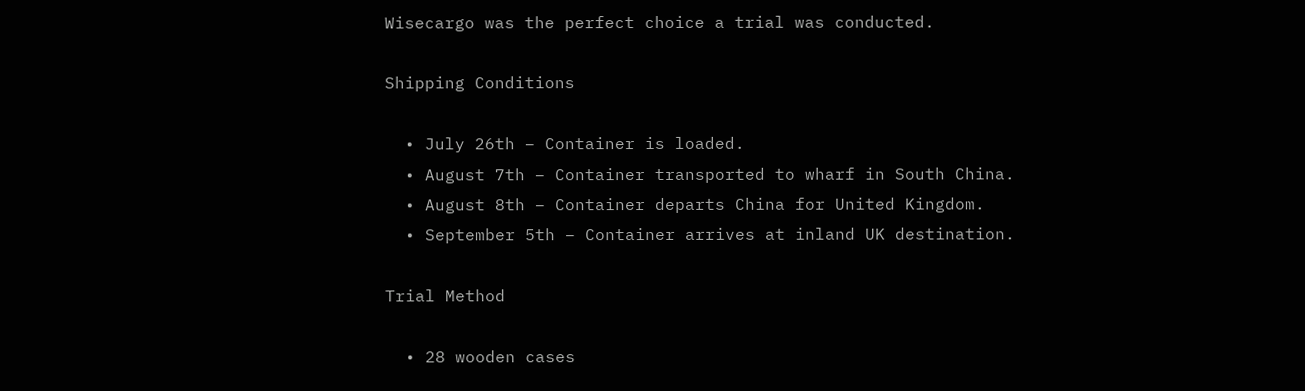Wisecargo was the perfect choice a trial was conducted.

Shipping Conditions

  • July 26th – Container is loaded.
  • August 7th – Container transported to wharf in South China.
  • August 8th – Container departs China for United Kingdom.
  • September 5th – Container arrives at inland UK destination.

Trial Method

  • 28 wooden cases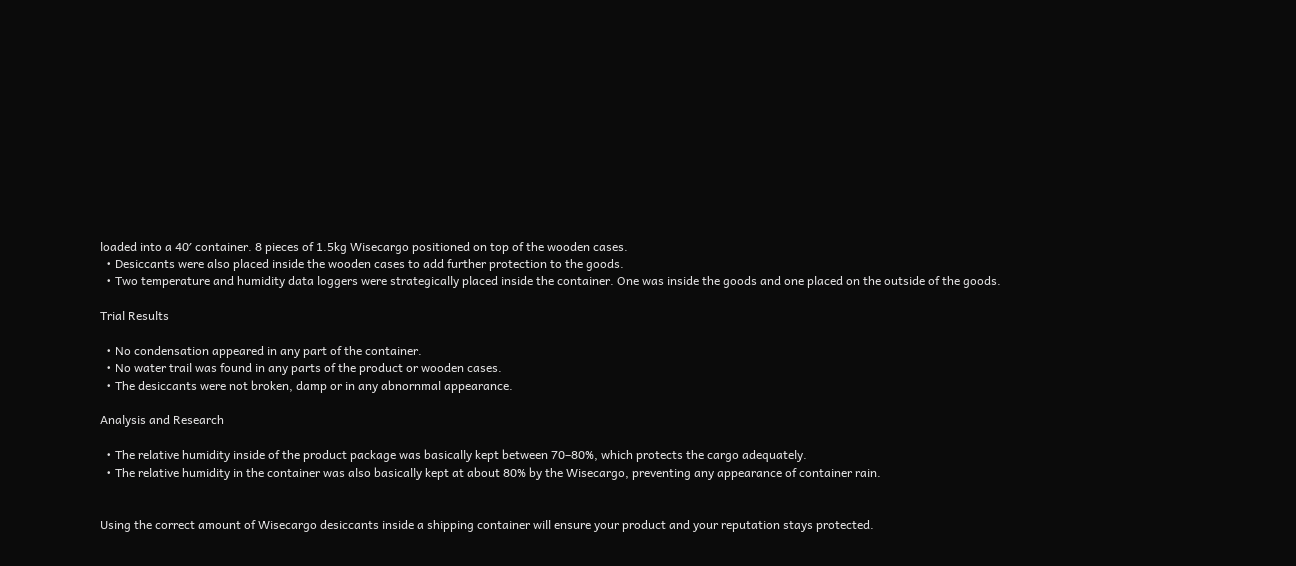loaded into a 40′ container. 8 pieces of 1.5kg Wisecargo positioned on top of the wooden cases.
  • Desiccants were also placed inside the wooden cases to add further protection to the goods.
  • Two temperature and humidity data loggers were strategically placed inside the container. One was inside the goods and one placed on the outside of the goods.

Trial Results

  • No condensation appeared in any part of the container.
  • No water trail was found in any parts of the product or wooden cases.
  • The desiccants were not broken, damp or in any abnornmal appearance.

Analysis and Research

  • The relative humidity inside of the product package was basically kept between 70–80%, which protects the cargo adequately.
  • The relative humidity in the container was also basically kept at about 80% by the Wisecargo, preventing any appearance of container rain.


Using the correct amount of Wisecargo desiccants inside a shipping container will ensure your product and your reputation stays protected.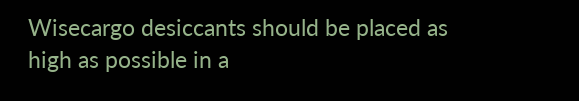Wisecargo desiccants should be placed as high as possible in a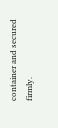container and secured firmly.